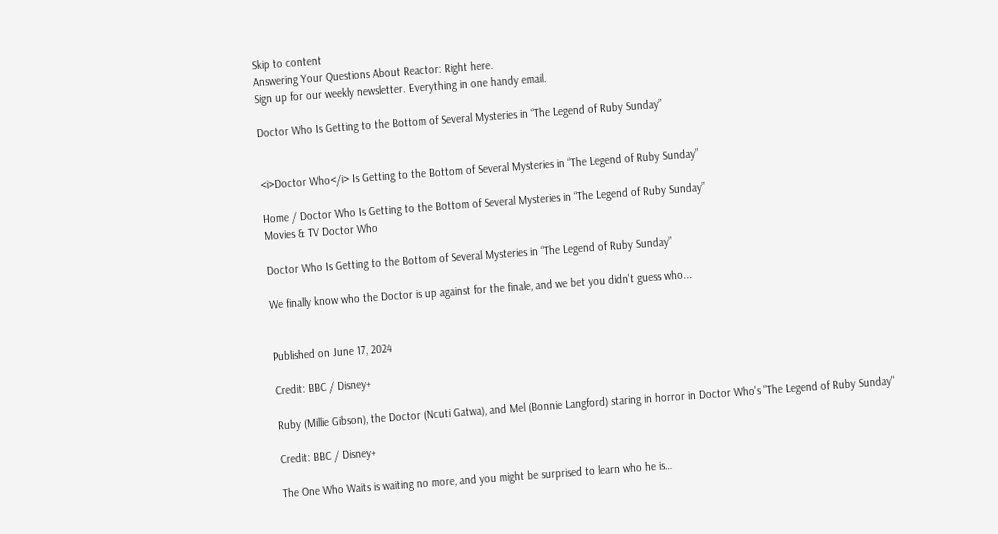Skip to content
Answering Your Questions About Reactor: Right here.
Sign up for our weekly newsletter. Everything in one handy email.

Doctor Who Is Getting to the Bottom of Several Mysteries in “The Legend of Ruby Sunday”


<i>Doctor Who</i> Is Getting to the Bottom of Several Mysteries in “The Legend of Ruby Sunday”

Home / Doctor Who Is Getting to the Bottom of Several Mysteries in “The Legend of Ruby Sunday”
Movies & TV Doctor Who

Doctor Who Is Getting to the Bottom of Several Mysteries in “The Legend of Ruby Sunday”

We finally know who the Doctor is up against for the finale, and we bet you didn't guess who...


Published on June 17, 2024

Credit: BBC / Disney+

Ruby (Millie Gibson), the Doctor (Ncuti Gatwa), and Mel (Bonnie Langford) staring in horror in Doctor Who's "The Legend of Ruby Sunday"

Credit: BBC / Disney+

The One Who Waits is waiting no more, and you might be surprised to learn who he is…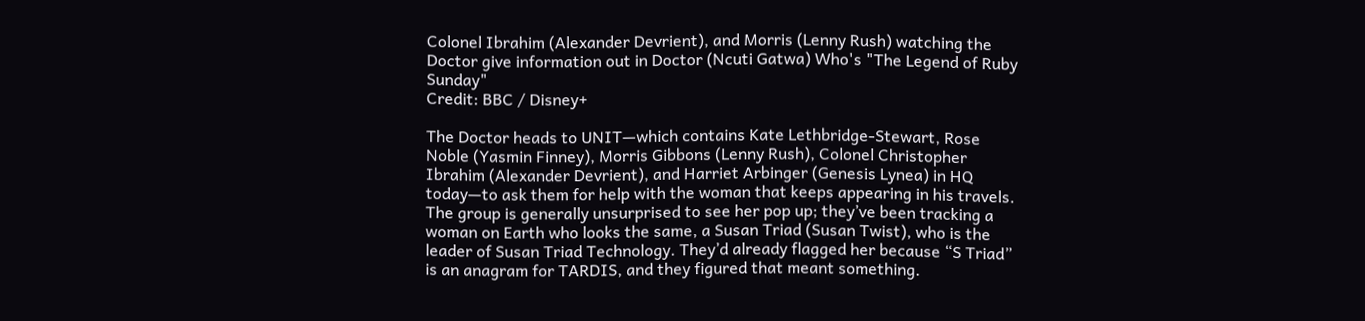Colonel Ibrahim (Alexander Devrient), and Morris (Lenny Rush) watching the Doctor give information out in Doctor (Ncuti Gatwa) Who's "The Legend of Ruby Sunday"
Credit: BBC / Disney+

The Doctor heads to UNIT—which contains Kate Lethbridge-Stewart, Rose Noble (Yasmin Finney), Morris Gibbons (Lenny Rush), Colonel Christopher Ibrahim (Alexander Devrient), and Harriet Arbinger (Genesis Lynea) in HQ today—to ask them for help with the woman that keeps appearing in his travels. The group is generally unsurprised to see her pop up; they’ve been tracking a woman on Earth who looks the same, a Susan Triad (Susan Twist), who is the leader of Susan Triad Technology. They’d already flagged her because “S Triad” is an anagram for TARDIS, and they figured that meant something.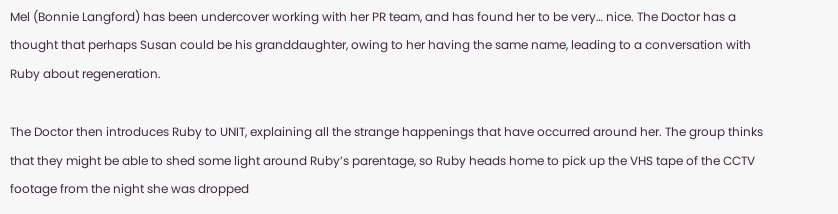Mel (Bonnie Langford) has been undercover working with her PR team, and has found her to be very… nice. The Doctor has a thought that perhaps Susan could be his granddaughter, owing to her having the same name, leading to a conversation with Ruby about regeneration.

The Doctor then introduces Ruby to UNIT, explaining all the strange happenings that have occurred around her. The group thinks that they might be able to shed some light around Ruby’s parentage, so Ruby heads home to pick up the VHS tape of the CCTV footage from the night she was dropped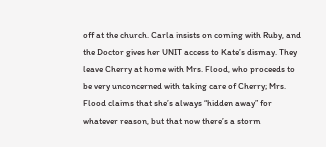off at the church. Carla insists on coming with Ruby, and the Doctor gives her UNIT access to Kate’s dismay. They leave Cherry at home with Mrs. Flood, who proceeds to be very unconcerned with taking care of Cherry; Mrs. Flood claims that she’s always “hidden away” for whatever reason, but that now there’s a storm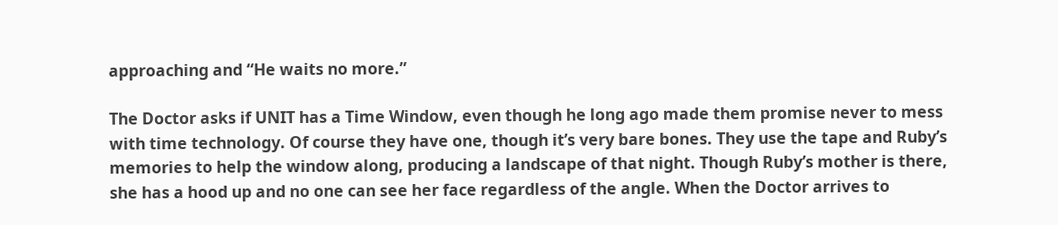approaching and “He waits no more.”

The Doctor asks if UNIT has a Time Window, even though he long ago made them promise never to mess with time technology. Of course they have one, though it’s very bare bones. They use the tape and Ruby’s memories to help the window along, producing a landscape of that night. Though Ruby’s mother is there, she has a hood up and no one can see her face regardless of the angle. When the Doctor arrives to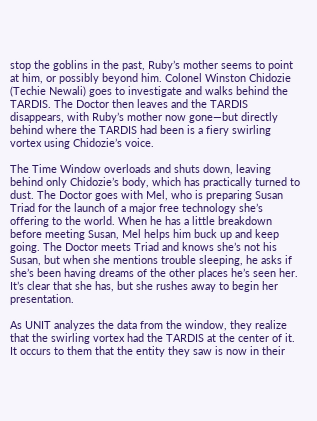stop the goblins in the past, Ruby’s mother seems to point at him, or possibly beyond him. Colonel Winston Chidozie (Techie Newali) goes to investigate and walks behind the TARDIS. The Doctor then leaves and the TARDIS disappears, with Ruby’s mother now gone—but directly behind where the TARDIS had been is a fiery swirling vortex using Chidozie’s voice.

The Time Window overloads and shuts down, leaving behind only Chidozie’s body, which has practically turned to dust. The Doctor goes with Mel, who is preparing Susan Triad for the launch of a major free technology she’s offering to the world. When he has a little breakdown before meeting Susan, Mel helps him buck up and keep going. The Doctor meets Triad and knows she’s not his Susan, but when she mentions trouble sleeping, he asks if she’s been having dreams of the other places he’s seen her. It’s clear that she has, but she rushes away to begin her presentation.

As UNIT analyzes the data from the window, they realize that the swirling vortex had the TARDIS at the center of it. It occurs to them that the entity they saw is now in their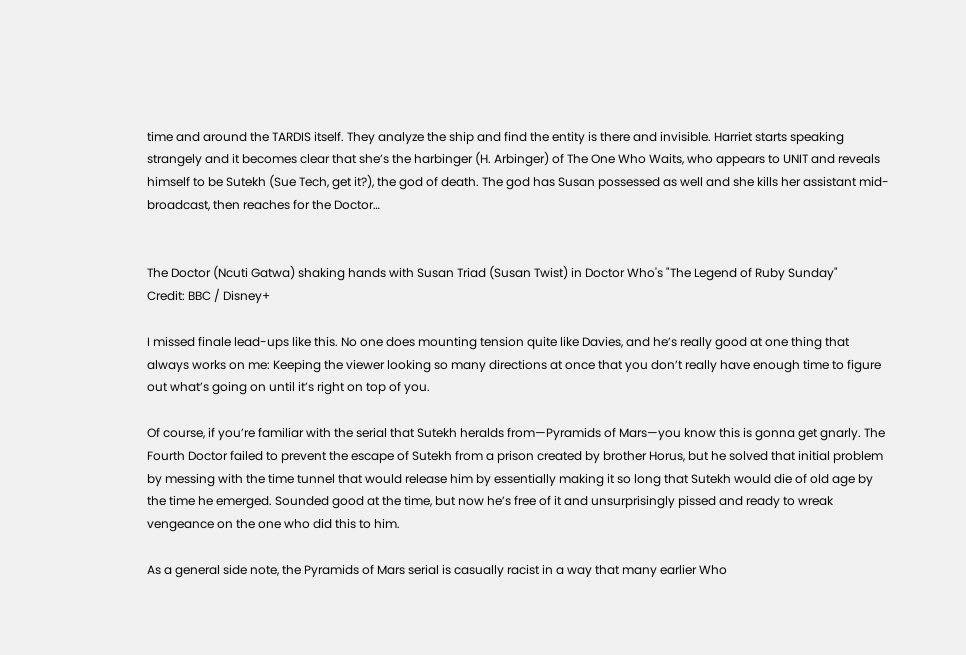time and around the TARDIS itself. They analyze the ship and find the entity is there and invisible. Harriet starts speaking strangely and it becomes clear that she’s the harbinger (H. Arbinger) of The One Who Waits, who appears to UNIT and reveals himself to be Sutekh (Sue Tech, get it?), the god of death. The god has Susan possessed as well and she kills her assistant mid-broadcast, then reaches for the Doctor…


The Doctor (Ncuti Gatwa) shaking hands with Susan Triad (Susan Twist) in Doctor Who's "The Legend of Ruby Sunday"
Credit: BBC / Disney+

I missed finale lead-ups like this. No one does mounting tension quite like Davies, and he’s really good at one thing that always works on me: Keeping the viewer looking so many directions at once that you don’t really have enough time to figure out what’s going on until it’s right on top of you.

Of course, if you’re familiar with the serial that Sutekh heralds from—Pyramids of Mars—you know this is gonna get gnarly. The Fourth Doctor failed to prevent the escape of Sutekh from a prison created by brother Horus, but he solved that initial problem by messing with the time tunnel that would release him by essentially making it so long that Sutekh would die of old age by the time he emerged. Sounded good at the time, but now he’s free of it and unsurprisingly pissed and ready to wreak vengeance on the one who did this to him.

As a general side note, the Pyramids of Mars serial is casually racist in a way that many earlier Who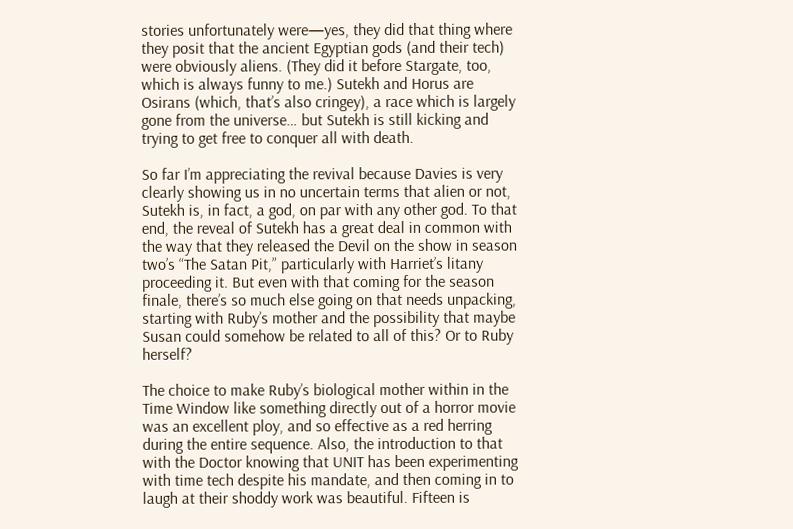stories unfortunately were—yes, they did that thing where they posit that the ancient Egyptian gods (and their tech) were obviously aliens. (They did it before Stargate, too, which is always funny to me.) Sutekh and Horus are Osirans (which, that’s also cringey), a race which is largely gone from the universe… but Sutekh is still kicking and trying to get free to conquer all with death.

So far I’m appreciating the revival because Davies is very clearly showing us in no uncertain terms that alien or not, Sutekh is, in fact, a god, on par with any other god. To that end, the reveal of Sutekh has a great deal in common with the way that they released the Devil on the show in season two’s “The Satan Pit,” particularly with Harriet’s litany proceeding it. But even with that coming for the season finale, there’s so much else going on that needs unpacking, starting with Ruby’s mother and the possibility that maybe Susan could somehow be related to all of this? Or to Ruby herself?

The choice to make Ruby’s biological mother within in the Time Window like something directly out of a horror movie was an excellent ploy, and so effective as a red herring during the entire sequence. Also, the introduction to that with the Doctor knowing that UNIT has been experimenting with time tech despite his mandate, and then coming in to laugh at their shoddy work was beautiful. Fifteen is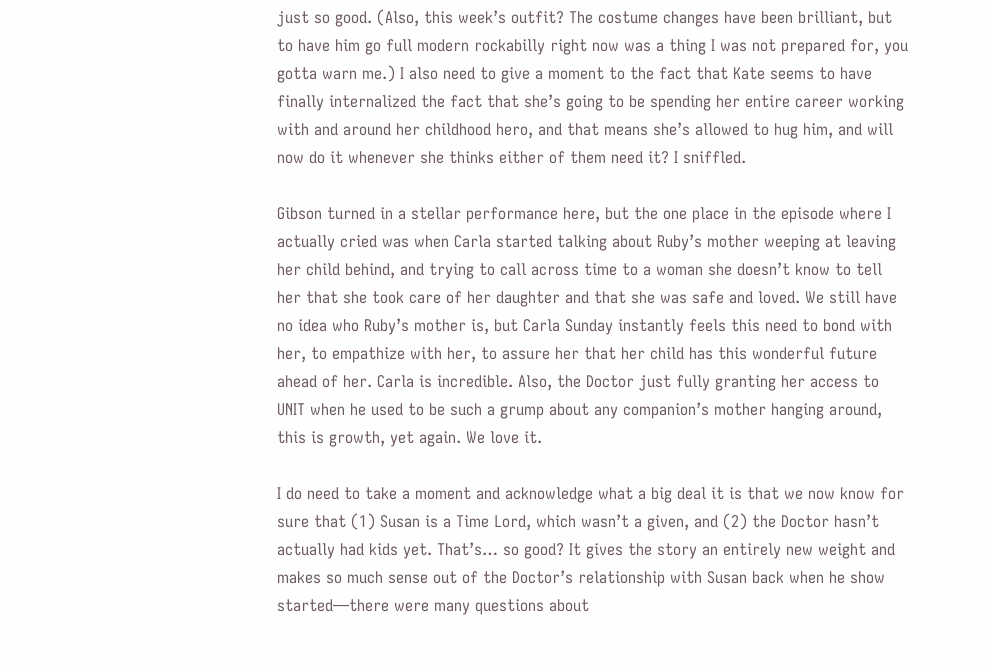just so good. (Also, this week’s outfit? The costume changes have been brilliant, but to have him go full modern rockabilly right now was a thing I was not prepared for, you gotta warn me.) I also need to give a moment to the fact that Kate seems to have finally internalized the fact that she’s going to be spending her entire career working with and around her childhood hero, and that means she’s allowed to hug him, and will now do it whenever she thinks either of them need it? I sniffled.

Gibson turned in a stellar performance here, but the one place in the episode where I actually cried was when Carla started talking about Ruby’s mother weeping at leaving her child behind, and trying to call across time to a woman she doesn’t know to tell her that she took care of her daughter and that she was safe and loved. We still have no idea who Ruby’s mother is, but Carla Sunday instantly feels this need to bond with her, to empathize with her, to assure her that her child has this wonderful future ahead of her. Carla is incredible. Also, the Doctor just fully granting her access to UNIT when he used to be such a grump about any companion’s mother hanging around, this is growth, yet again. We love it.

I do need to take a moment and acknowledge what a big deal it is that we now know for sure that (1) Susan is a Time Lord, which wasn’t a given, and (2) the Doctor hasn’t actually had kids yet. That’s… so good? It gives the story an entirely new weight and makes so much sense out of the Doctor’s relationship with Susan back when he show started—there were many questions about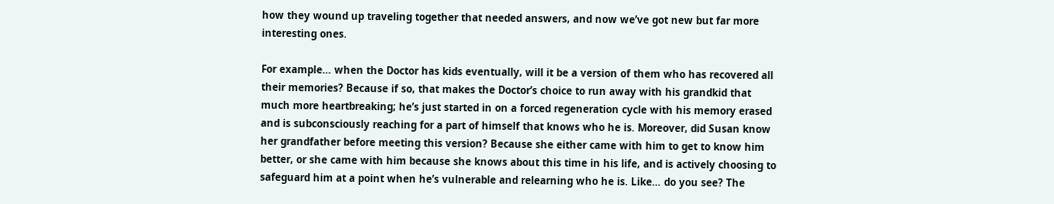how they wound up traveling together that needed answers, and now we’ve got new but far more interesting ones.

For example… when the Doctor has kids eventually, will it be a version of them who has recovered all their memories? Because if so, that makes the Doctor’s choice to run away with his grandkid that much more heartbreaking; he’s just started in on a forced regeneration cycle with his memory erased and is subconsciously reaching for a part of himself that knows who he is. Moreover, did Susan know her grandfather before meeting this version? Because she either came with him to get to know him better, or she came with him because she knows about this time in his life, and is actively choosing to safeguard him at a point when he’s vulnerable and relearning who he is. Like… do you see? The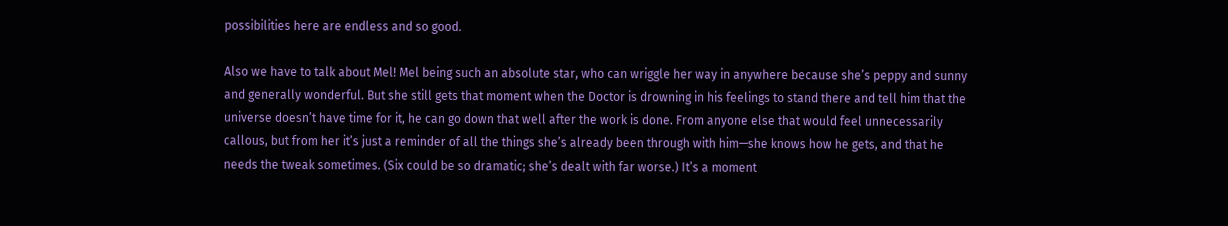possibilities here are endless and so good.

Also we have to talk about Mel! Mel being such an absolute star, who can wriggle her way in anywhere because she’s peppy and sunny and generally wonderful. But she still gets that moment when the Doctor is drowning in his feelings to stand there and tell him that the universe doesn’t have time for it, he can go down that well after the work is done. From anyone else that would feel unnecessarily callous, but from her it’s just a reminder of all the things she’s already been through with him—she knows how he gets, and that he needs the tweak sometimes. (Six could be so dramatic; she’s dealt with far worse.) It’s a moment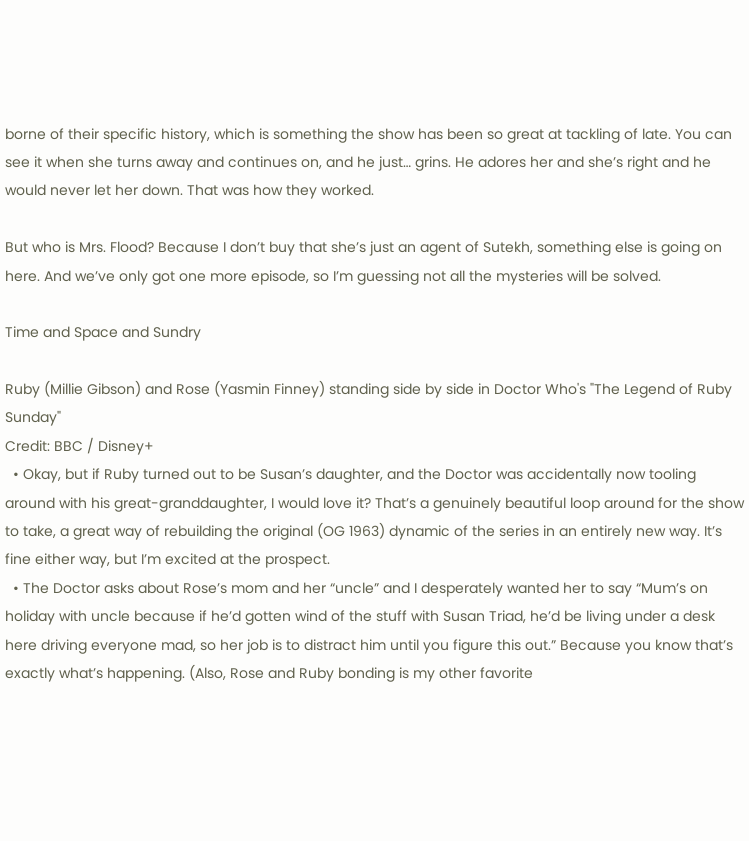borne of their specific history, which is something the show has been so great at tackling of late. You can see it when she turns away and continues on, and he just… grins. He adores her and she’s right and he would never let her down. That was how they worked.

But who is Mrs. Flood? Because I don’t buy that she’s just an agent of Sutekh, something else is going on here. And we’ve only got one more episode, so I’m guessing not all the mysteries will be solved.

Time and Space and Sundry

Ruby (Millie Gibson) and Rose (Yasmin Finney) standing side by side in Doctor Who's "The Legend of Ruby Sunday"
Credit: BBC / Disney+
  • Okay, but if Ruby turned out to be Susan’s daughter, and the Doctor was accidentally now tooling around with his great-granddaughter, I would love it? That’s a genuinely beautiful loop around for the show to take, a great way of rebuilding the original (OG 1963) dynamic of the series in an entirely new way. It’s fine either way, but I’m excited at the prospect.
  • The Doctor asks about Rose’s mom and her “uncle” and I desperately wanted her to say “Mum’s on holiday with uncle because if he’d gotten wind of the stuff with Susan Triad, he’d be living under a desk here driving everyone mad, so her job is to distract him until you figure this out.” Because you know that’s exactly what’s happening. (Also, Rose and Ruby bonding is my other favorite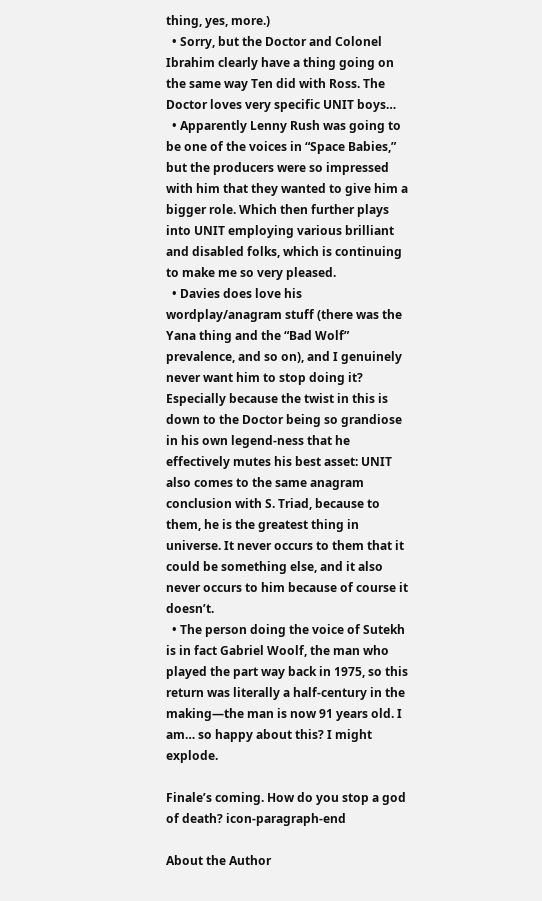thing, yes, more.)
  • Sorry, but the Doctor and Colonel Ibrahim clearly have a thing going on the same way Ten did with Ross. The Doctor loves very specific UNIT boys…
  • Apparently Lenny Rush was going to be one of the voices in “Space Babies,” but the producers were so impressed with him that they wanted to give him a bigger role. Which then further plays into UNIT employing various brilliant and disabled folks, which is continuing to make me so very pleased.
  • Davies does love his wordplay/anagram stuff (there was the Yana thing and the “Bad Wolf” prevalence, and so on), and I genuinely never want him to stop doing it? Especially because the twist in this is down to the Doctor being so grandiose in his own legend-ness that he effectively mutes his best asset: UNIT also comes to the same anagram conclusion with S. Triad, because to them, he is the greatest thing in universe. It never occurs to them that it could be something else, and it also never occurs to him because of course it doesn’t.
  • The person doing the voice of Sutekh is in fact Gabriel Woolf, the man who played the part way back in 1975, so this return was literally a half-century in the making—the man is now 91 years old. I am… so happy about this? I might explode.

Finale’s coming. How do you stop a god of death? icon-paragraph-end

About the Author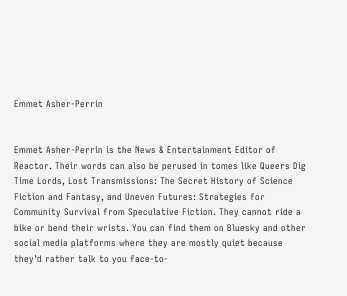Emmet Asher-Perrin


Emmet Asher-Perrin is the News & Entertainment Editor of Reactor. Their words can also be perused in tomes like Queers Dig Time Lords, Lost Transmissions: The Secret History of Science Fiction and Fantasy, and Uneven Futures: Strategies for Community Survival from Speculative Fiction. They cannot ride a bike or bend their wrists. You can find them on Bluesky and other social media platforms where they are mostly quiet because they'd rather talk to you face-to-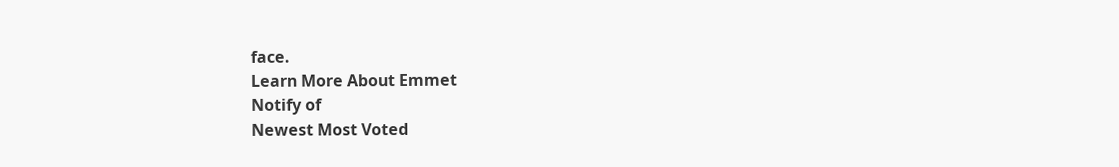face.
Learn More About Emmet
Notify of
Newest Most Voted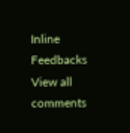Inline Feedbacks
View all comments